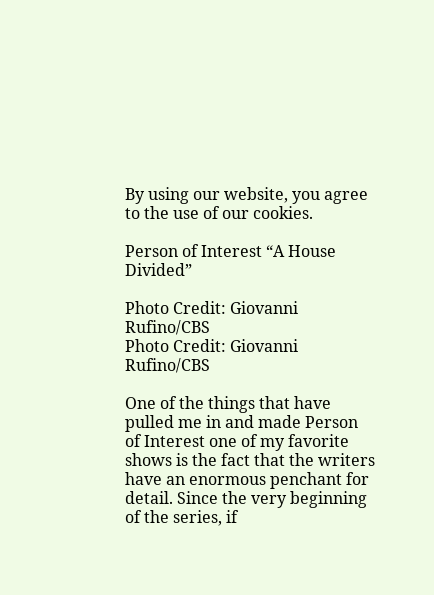By using our website, you agree to the use of our cookies.

Person of Interest “A House Divided”

Photo Credit: Giovanni Rufino/CBS
Photo Credit: Giovanni Rufino/CBS

One of the things that have pulled me in and made Person of Interest one of my favorite shows is the fact that the writers have an enormous penchant for detail. Since the very beginning of the series, if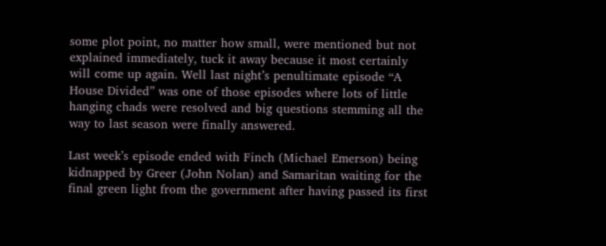some plot point, no matter how small, were mentioned but not explained immediately, tuck it away because it most certainly will come up again. Well last night’s penultimate episode “A House Divided” was one of those episodes where lots of little hanging chads were resolved and big questions stemming all the way to last season were finally answered.

Last week’s episode ended with Finch (Michael Emerson) being kidnapped by Greer (John Nolan) and Samaritan waiting for the final green light from the government after having passed its first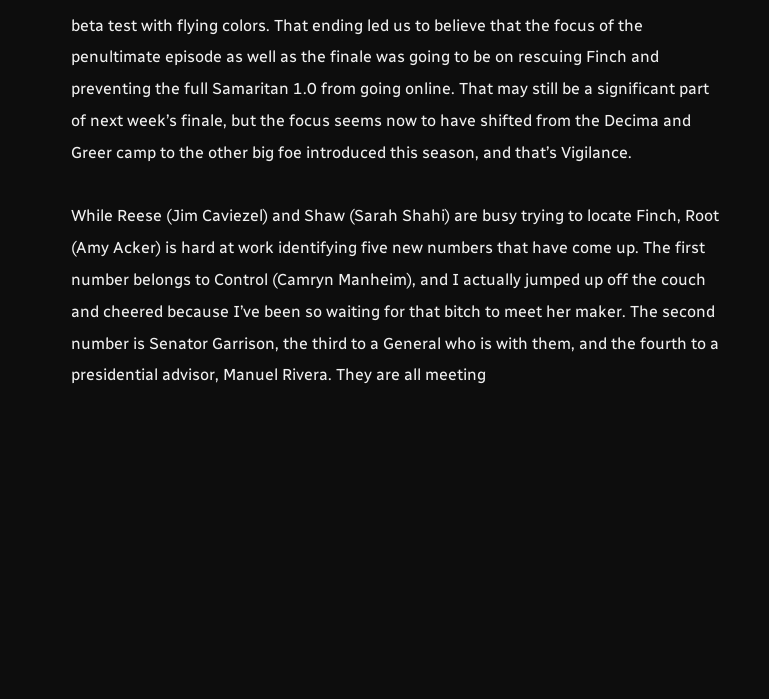beta test with flying colors. That ending led us to believe that the focus of the penultimate episode as well as the finale was going to be on rescuing Finch and preventing the full Samaritan 1.0 from going online. That may still be a significant part of next week’s finale, but the focus seems now to have shifted from the Decima and Greer camp to the other big foe introduced this season, and that’s Vigilance.

While Reese (Jim Caviezel) and Shaw (Sarah Shahi) are busy trying to locate Finch, Root (Amy Acker) is hard at work identifying five new numbers that have come up. The first number belongs to Control (Camryn Manheim), and I actually jumped up off the couch and cheered because I’ve been so waiting for that bitch to meet her maker. The second number is Senator Garrison, the third to a General who is with them, and the fourth to a presidential advisor, Manuel Rivera. They are all meeting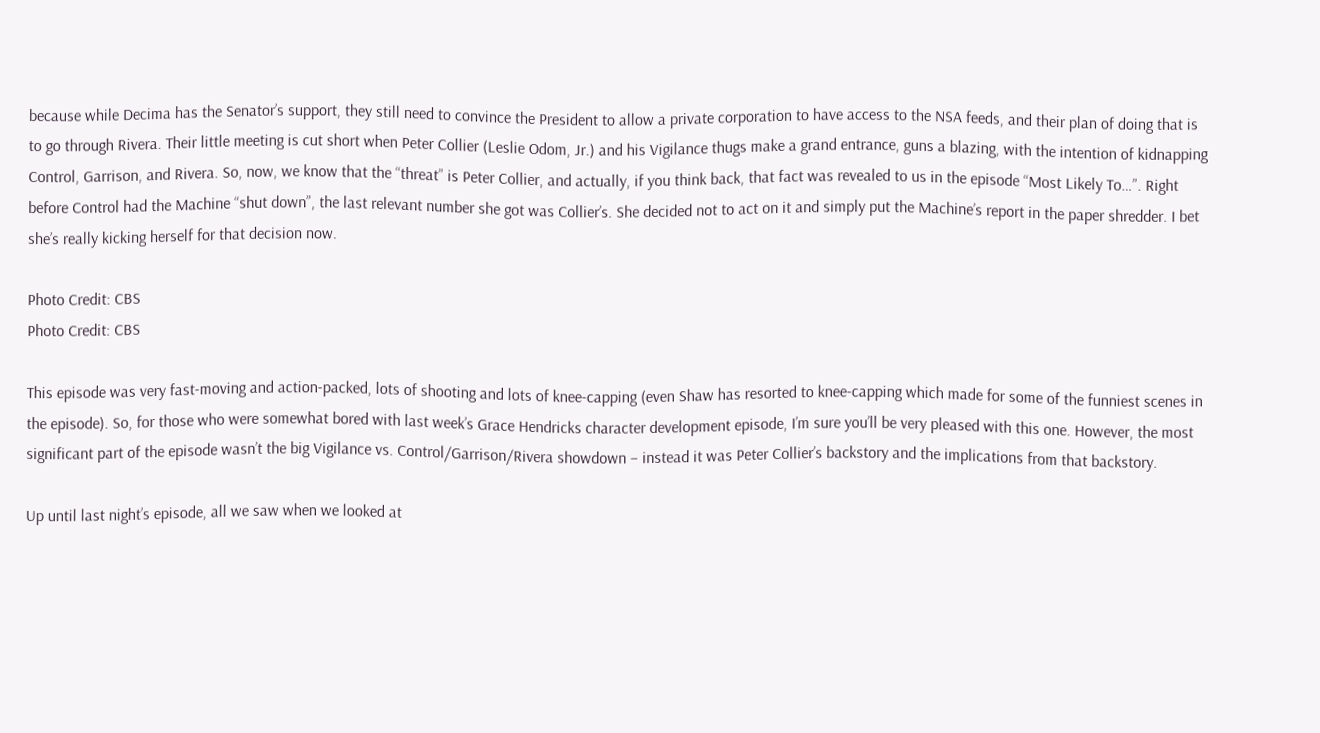because while Decima has the Senator’s support, they still need to convince the President to allow a private corporation to have access to the NSA feeds, and their plan of doing that is to go through Rivera. Their little meeting is cut short when Peter Collier (Leslie Odom, Jr.) and his Vigilance thugs make a grand entrance, guns a blazing, with the intention of kidnapping Control, Garrison, and Rivera. So, now, we know that the “threat” is Peter Collier, and actually, if you think back, that fact was revealed to us in the episode “Most Likely To…”. Right before Control had the Machine “shut down”, the last relevant number she got was Collier’s. She decided not to act on it and simply put the Machine’s report in the paper shredder. I bet she’s really kicking herself for that decision now.

Photo Credit: CBS
Photo Credit: CBS

This episode was very fast-moving and action-packed, lots of shooting and lots of knee-capping (even Shaw has resorted to knee-capping which made for some of the funniest scenes in the episode). So, for those who were somewhat bored with last week’s Grace Hendricks character development episode, I’m sure you’ll be very pleased with this one. However, the most significant part of the episode wasn’t the big Vigilance vs. Control/Garrison/Rivera showdown – instead it was Peter Collier’s backstory and the implications from that backstory.

Up until last night’s episode, all we saw when we looked at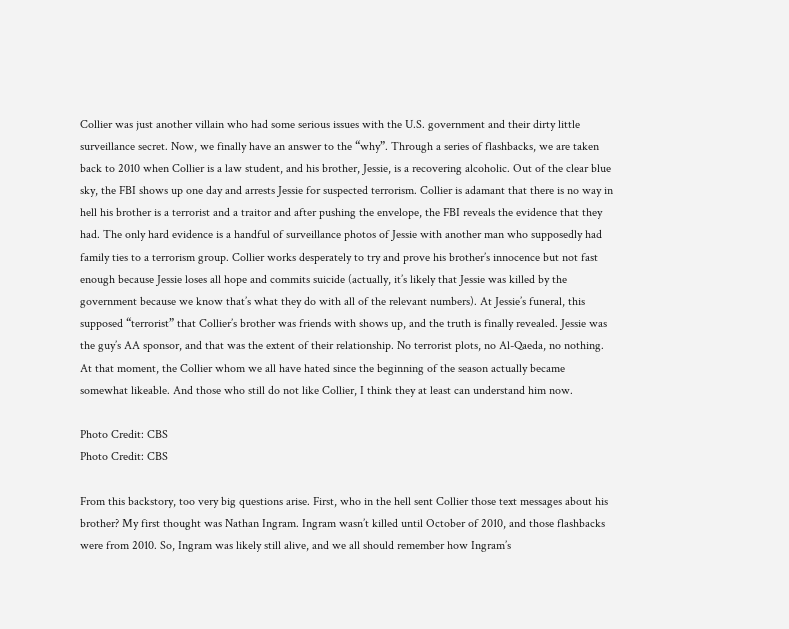Collier was just another villain who had some serious issues with the U.S. government and their dirty little surveillance secret. Now, we finally have an answer to the “why”. Through a series of flashbacks, we are taken back to 2010 when Collier is a law student, and his brother, Jessie, is a recovering alcoholic. Out of the clear blue sky, the FBI shows up one day and arrests Jessie for suspected terrorism. Collier is adamant that there is no way in hell his brother is a terrorist and a traitor and after pushing the envelope, the FBI reveals the evidence that they had. The only hard evidence is a handful of surveillance photos of Jessie with another man who supposedly had family ties to a terrorism group. Collier works desperately to try and prove his brother’s innocence but not fast enough because Jessie loses all hope and commits suicide (actually, it’s likely that Jessie was killed by the government because we know that’s what they do with all of the relevant numbers). At Jessie’s funeral, this supposed “terrorist” that Collier’s brother was friends with shows up, and the truth is finally revealed. Jessie was the guy’s AA sponsor, and that was the extent of their relationship. No terrorist plots, no Al-Qaeda, no nothing. At that moment, the Collier whom we all have hated since the beginning of the season actually became somewhat likeable. And those who still do not like Collier, I think they at least can understand him now.

Photo Credit: CBS
Photo Credit: CBS

From this backstory, too very big questions arise. First, who in the hell sent Collier those text messages about his brother? My first thought was Nathan Ingram. Ingram wasn’t killed until October of 2010, and those flashbacks were from 2010. So, Ingram was likely still alive, and we all should remember how Ingram’s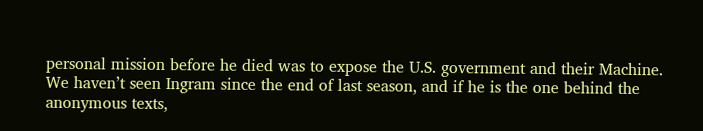personal mission before he died was to expose the U.S. government and their Machine. We haven’t seen Ingram since the end of last season, and if he is the one behind the anonymous texts,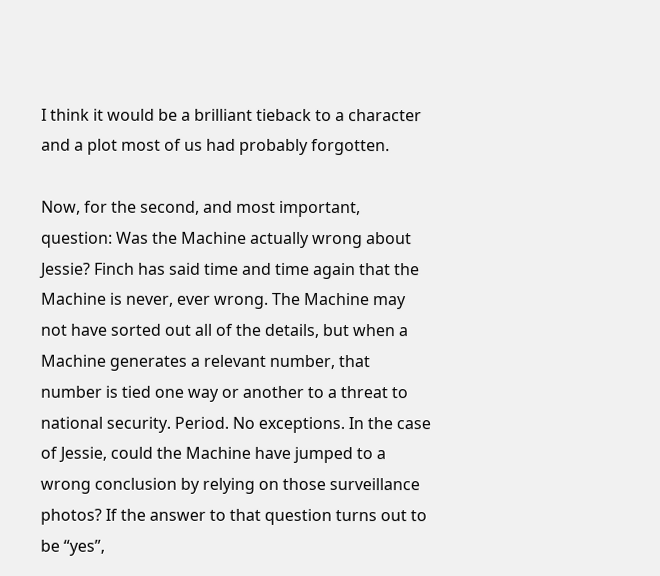I think it would be a brilliant tieback to a character and a plot most of us had probably forgotten.

Now, for the second, and most important, question: Was the Machine actually wrong about Jessie? Finch has said time and time again that the Machine is never, ever wrong. The Machine may not have sorted out all of the details, but when a Machine generates a relevant number, that number is tied one way or another to a threat to national security. Period. No exceptions. In the case of Jessie, could the Machine have jumped to a wrong conclusion by relying on those surveillance photos? If the answer to that question turns out to be “yes”,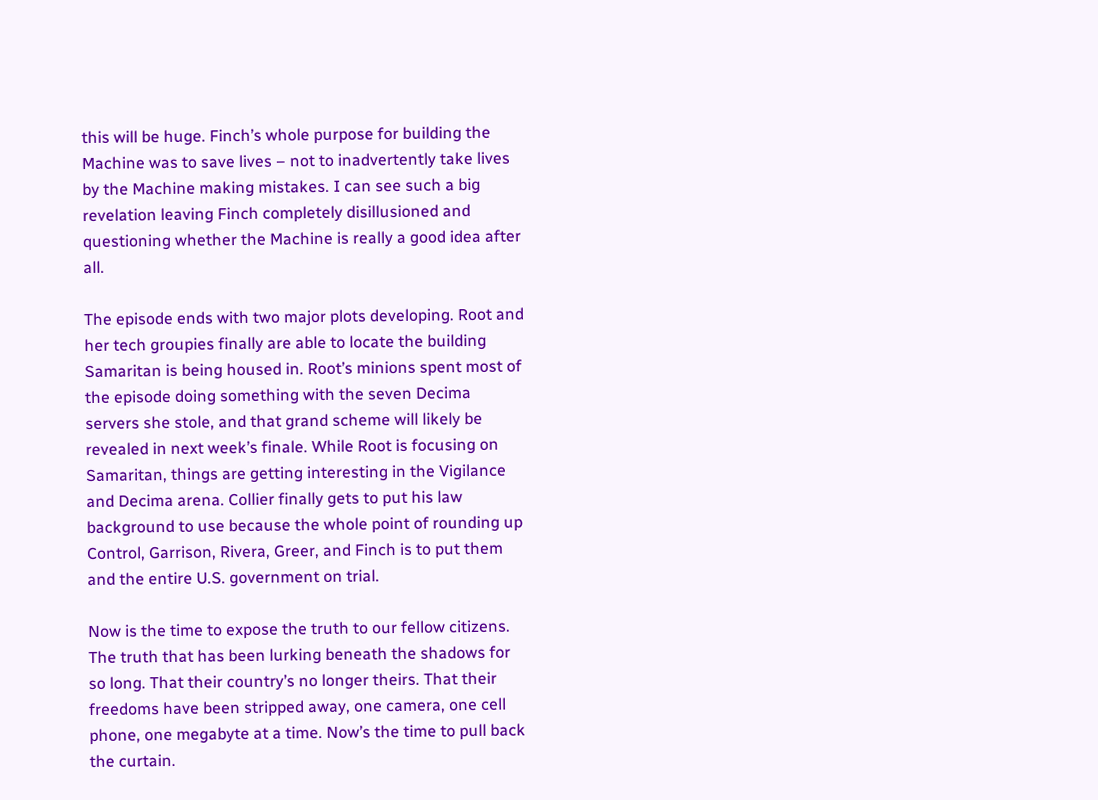this will be huge. Finch’s whole purpose for building the Machine was to save lives – not to inadvertently take lives by the Machine making mistakes. I can see such a big revelation leaving Finch completely disillusioned and questioning whether the Machine is really a good idea after all.

The episode ends with two major plots developing. Root and her tech groupies finally are able to locate the building Samaritan is being housed in. Root’s minions spent most of the episode doing something with the seven Decima servers she stole, and that grand scheme will likely be revealed in next week’s finale. While Root is focusing on Samaritan, things are getting interesting in the Vigilance and Decima arena. Collier finally gets to put his law background to use because the whole point of rounding up Control, Garrison, Rivera, Greer, and Finch is to put them and the entire U.S. government on trial.

Now is the time to expose the truth to our fellow citizens. The truth that has been lurking beneath the shadows for so long. That their country’s no longer theirs. That their freedoms have been stripped away, one camera, one cell phone, one megabyte at a time. Now’s the time to pull back the curtain.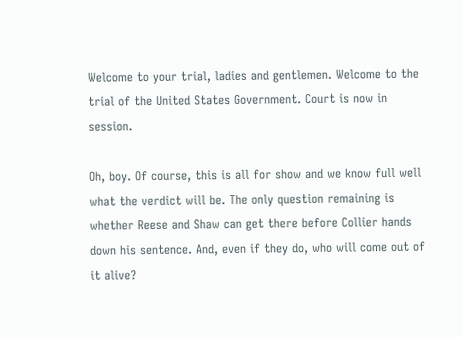Welcome to your trial, ladies and gentlemen. Welcome to the trial of the United States Government. Court is now in session.

Oh, boy. Of course, this is all for show and we know full well what the verdict will be. The only question remaining is whether Reese and Shaw can get there before Collier hands down his sentence. And, even if they do, who will come out of it alive?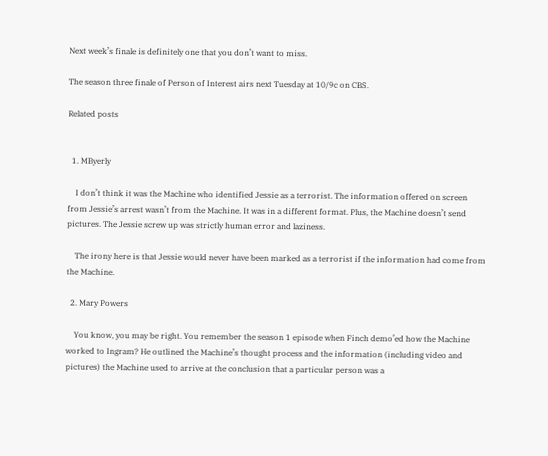Next week’s finale is definitely one that you don’t want to miss.

The season three finale of Person of Interest airs next Tuesday at 10/9c on CBS.

Related posts


  1. MByerly

    I don’t think it was the Machine who identified Jessie as a terrorist. The information offered on screen from Jessie’s arrest wasn’t from the Machine. It was in a different format. Plus, the Machine doesn’t send pictures. The Jessie screw up was strictly human error and laziness.

    The irony here is that Jessie would never have been marked as a terrorist if the information had come from the Machine.

  2. Mary Powers

    You know, you may be right. You remember the season 1 episode when Finch demo’ed how the Machine worked to Ingram? He outlined the Machine’s thought process and the information (including video and pictures) the Machine used to arrive at the conclusion that a particular person was a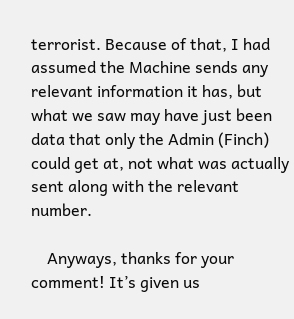terrorist. Because of that, I had assumed the Machine sends any relevant information it has, but what we saw may have just been data that only the Admin (Finch) could get at, not what was actually sent along with the relevant number.

    Anyways, thanks for your comment! It’s given us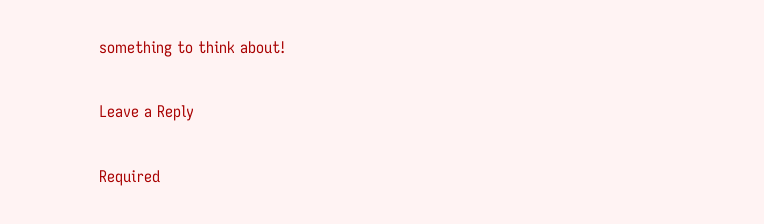something to think about!

Leave a Reply

Required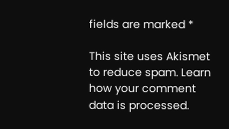fields are marked *

This site uses Akismet to reduce spam. Learn how your comment data is processed.